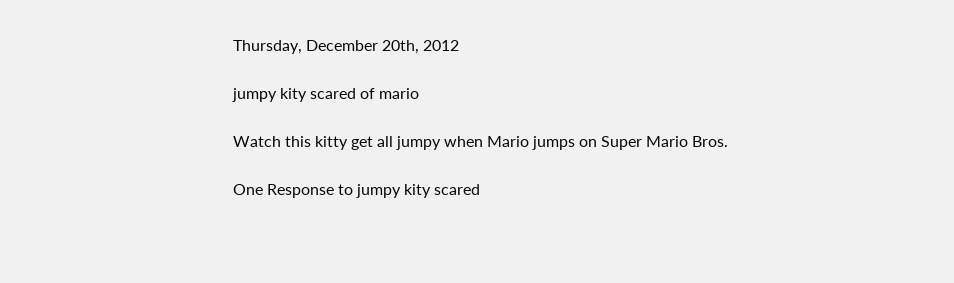Thursday, December 20th, 2012

jumpy kity scared of mario

Watch this kitty get all jumpy when Mario jumps on Super Mario Bros.

One Response to jumpy kity scared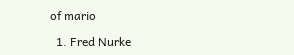of mario

  1. Fred Nurke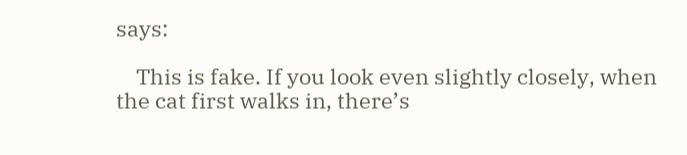says:

    This is fake. If you look even slightly closely, when the cat first walks in, there’s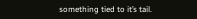something tied to it’s tail.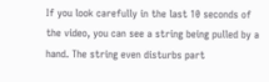If you look carefully in the last 10 seconds of the video, you can see a string being pulled by a hand. The string even disturbs part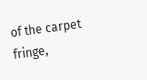of the carpet fringe,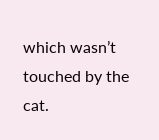which wasn’t touched by the cat.